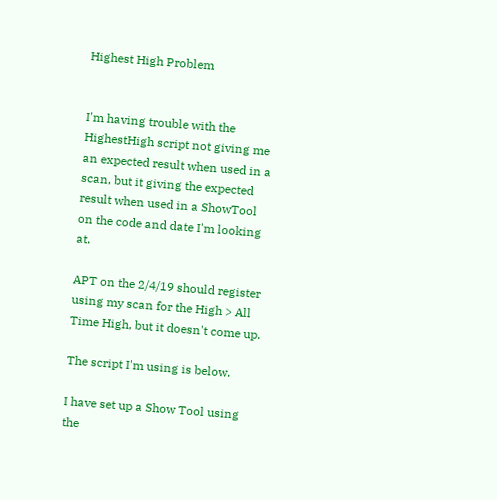Highest High Problem


I'm having trouble with the HighestHigh script not giving me an expected result when used in a scan, but it giving the expected result when used in a ShowTool on the code and date I'm looking at.

APT on the 2/4/19 should register using my scan for the High > All Time High, but it doesn't come up.

The script I'm using is below.

I have set up a Show Tool using the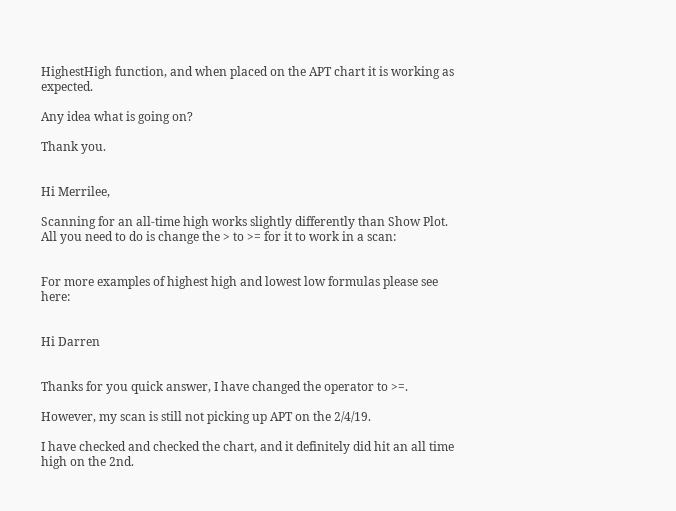HighestHigh function, and when placed on the APT chart it is working as expected.

Any idea what is going on?

Thank you.


Hi Merrilee,

Scanning for an all-time high works slightly differently than Show Plot. All you need to do is change the > to >= for it to work in a scan:


For more examples of highest high and lowest low formulas please see here:


Hi Darren


Thanks for you quick answer, I have changed the operator to >=.

However, my scan is still not picking up APT on the 2/4/19.

I have checked and checked the chart, and it definitely did hit an all time high on the 2nd.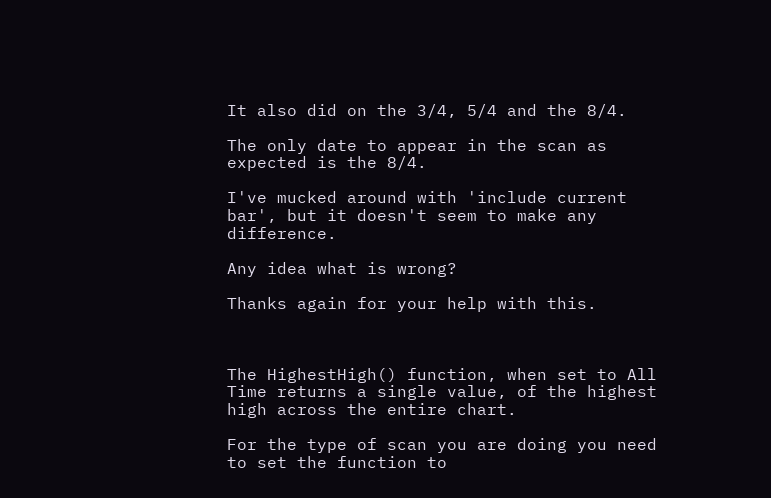It also did on the 3/4, 5/4 and the 8/4.

The only date to appear in the scan as expected is the 8/4.

I've mucked around with 'include current bar', but it doesn't seem to make any difference.

Any idea what is wrong?

Thanks again for your help with this.



The HighestHigh() function, when set to All Time returns a single value, of the highest high across the entire chart.

For the type of scan you are doing you need to set the function to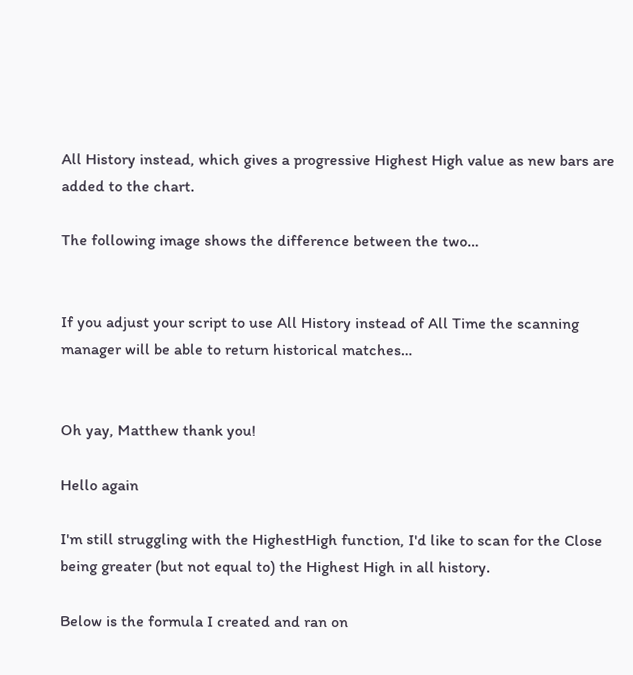All History instead, which gives a progressive Highest High value as new bars are added to the chart.

The following image shows the difference between the two…


If you adjust your script to use All History instead of All Time the scanning manager will be able to return historical matches…


Oh yay, Matthew thank you!

Hello again

I'm still struggling with the HighestHigh function, I'd like to scan for the Close being greater (but not equal to) the Highest High in all history.

Below is the formula I created and ran on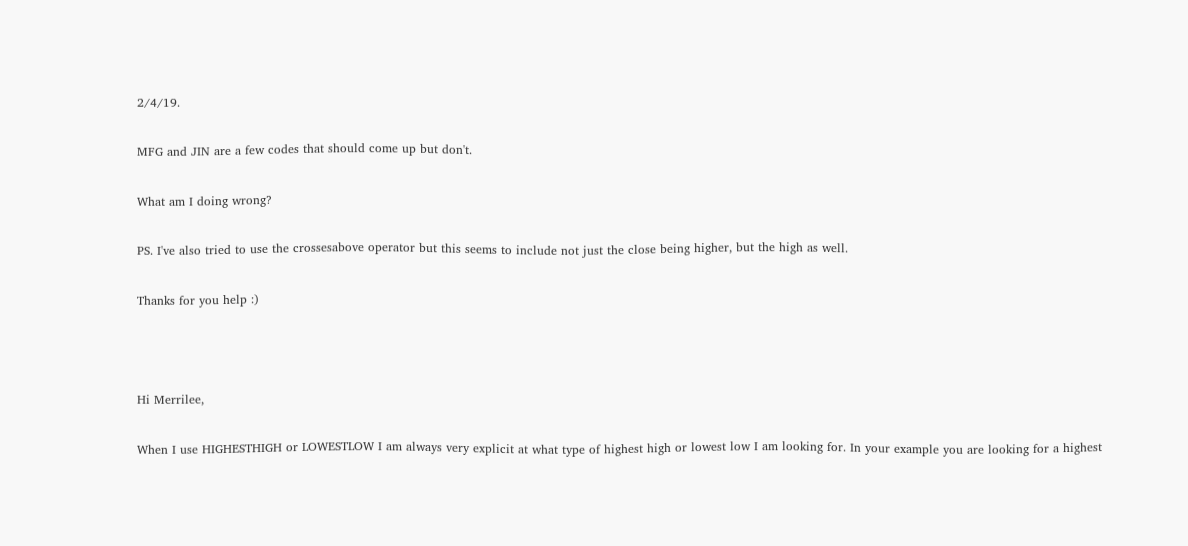2/4/19.

MFG and JIN are a few codes that should come up but don't.

What am I doing wrong?

PS. I've also tried to use the crossesabove operator but this seems to include not just the close being higher, but the high as well.

Thanks for you help :)



Hi Merrilee,

When I use HIGHESTHIGH or LOWESTLOW I am always very explicit at what type of highest high or lowest low I am looking for. In your example you are looking for a highest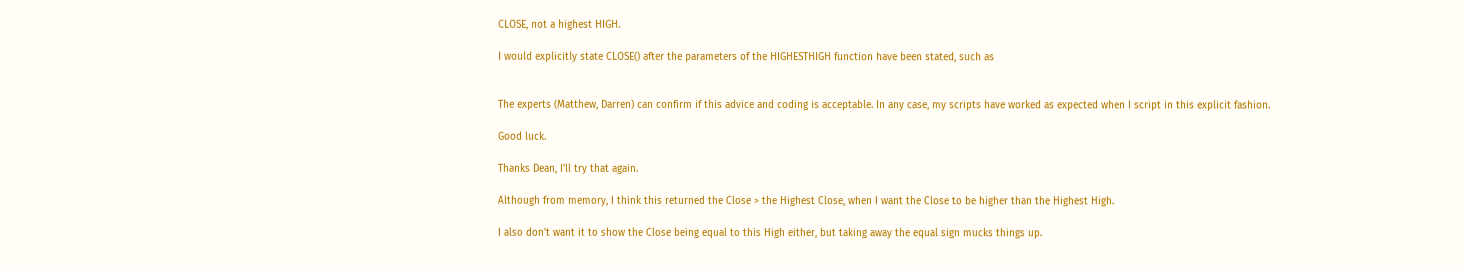CLOSE, not a highest HIGH.

I would explicitly state CLOSE() after the parameters of the HIGHESTHIGH function have been stated, such as


The experts (Matthew, Darren) can confirm if this advice and coding is acceptable. In any case, my scripts have worked as expected when I script in this explicit fashion.

Good luck.

Thanks Dean, I'll try that again.

Although from memory, I think this returned the Close > the Highest Close, when I want the Close to be higher than the Highest High.

I also don't want it to show the Close being equal to this High either, but taking away the equal sign mucks things up.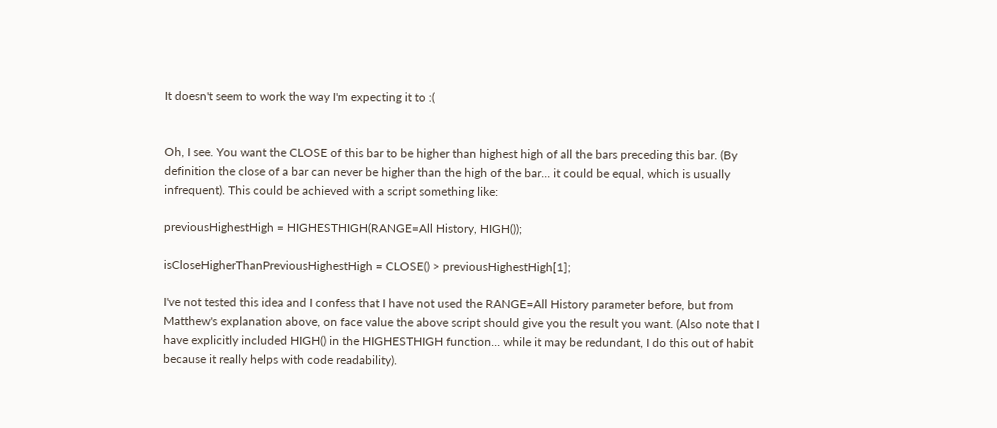It doesn't seem to work the way I'm expecting it to :(


Oh, I see. You want the CLOSE of this bar to be higher than highest high of all the bars preceding this bar. (By definition the close of a bar can never be higher than the high of the bar... it could be equal, which is usually infrequent). This could be achieved with a script something like:

previousHighestHigh = HIGHESTHIGH(RANGE=All History, HIGH());

isCloseHigherThanPreviousHighestHigh = CLOSE() > previousHighestHigh[1];

I've not tested this idea and I confess that I have not used the RANGE=All History parameter before, but from Matthew's explanation above, on face value the above script should give you the result you want. (Also note that I have explicitly included HIGH() in the HIGHESTHIGH function... while it may be redundant, I do this out of habit because it really helps with code readability).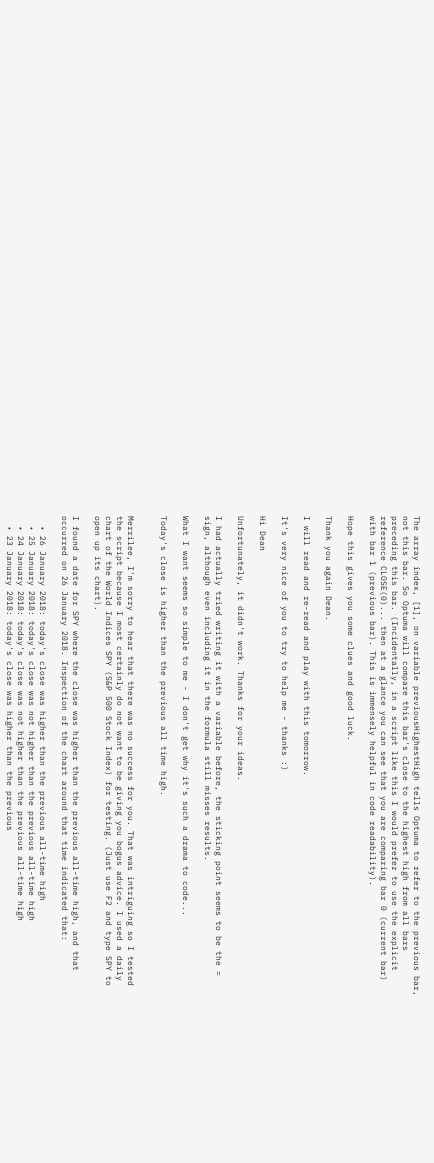The array index, [1], on variable previousHighestHigh tells Optuma to refer to the previous bar, not this bar. So Optuma will compare this bar's close to the highest high from all bars preceding this bar. (Incidentally, in a script like this I would prefer to use the explicit reference CLOSE(0)... then at a glance you can see that you are comparing bar 0 (current bar) with bar 1 (previous bar). This is immensely helpful in code readability).

Hope this gives you some clues and good luck.

Thank you again Dean.

I will read and re-read and play with this tomorrow.

It's very nice of you to try to help me - thanks :)

Hi Dean

Unfortunately, it didn't work. Thanks for your ideas.

I had actually tried writing it with a variable before, the sticking point seems to be the = sign, although even including it in the formula still misses results.

What I want seems so simple to me - I don't get why it's such a drama to code...

Today's close is higher than the previous all time high.


Merrilee, I'm sorry to hear that there was no success for you. That was intriguing so I tested the script because I most certainly do not want to be giving you bogus advice. I used a daily chart of the World Indices SPY (S&P 500 Stock Index) for testing. (Just use F2 and type SPY to open up its chart).

I found a date for SPY where the close was higher than the previous all-time high, and that occurred on 26 January 2018. Inspection of the chart around that time indicated that:

  • 26 January 2018: today's close was higher than the previous all-time high
  • 25 January 2018: today's close was not higher than the previous all-time high
  • 24 January 2018: today's close was not higher than the previous all-time high
  • 23 January 2018: today's close was higher than the previous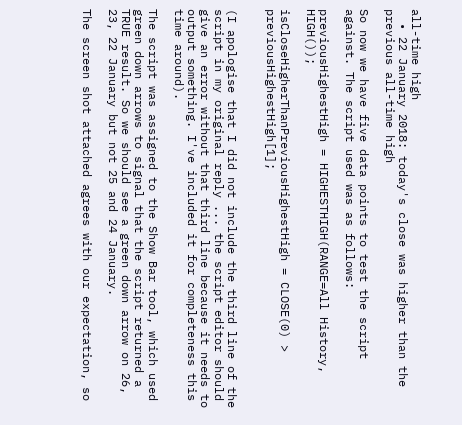all-time high
  • 22 January 2018: today's close was higher than the previous all-time high

So now we have five data points to test the script against. The script used was as follows:

previousHighestHigh = HIGHESTHIGH(RANGE=All History, HIGH());

isCloseHigherThanPreviousHighestHigh = CLOSE(0) > previousHighestHigh[1];


(I apologise that I did not include the third line of the script in my original reply ... the script editor should give an error without that third line because it needs to output something. I've included it for completeness this time around).

The script was assigned to the Show Bar tool, which used green down arrows to signal that the script returned a TRUE result. So we should see a green down arrow on 26, 23, 22 January but not 25 and 24 January.

The screen shot attached agrees with our expectation, so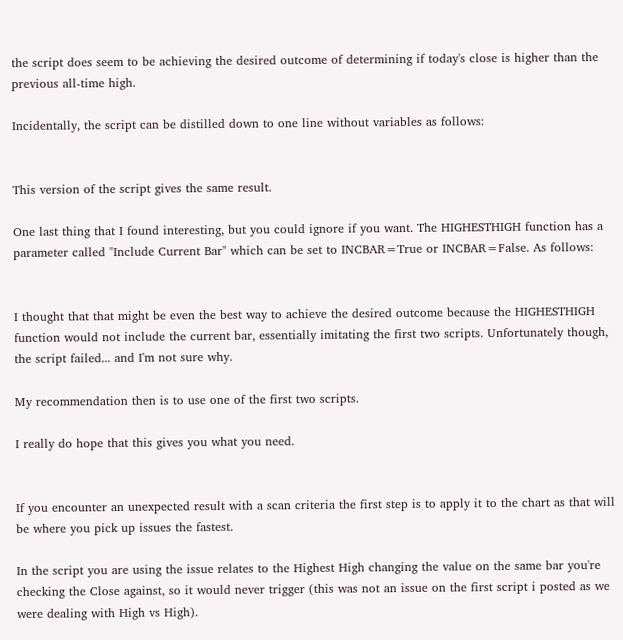the script does seem to be achieving the desired outcome of determining if today's close is higher than the previous all-time high.

Incidentally, the script can be distilled down to one line without variables as follows:


This version of the script gives the same result.

One last thing that I found interesting, but you could ignore if you want. The HIGHESTHIGH function has a parameter called "Include Current Bar" which can be set to INCBAR=True or INCBAR=False. As follows:


I thought that that might be even the best way to achieve the desired outcome because the HIGHESTHIGH function would not include the current bar, essentially imitating the first two scripts. Unfortunately though, the script failed... and I'm not sure why.

My recommendation then is to use one of the first two scripts.

I really do hope that this gives you what you need.


If you encounter an unexpected result with a scan criteria the first step is to apply it to the chart as that will be where you pick up issues the fastest.

In the script you are using the issue relates to the Highest High changing the value on the same bar you're checking the Close against, so it would never trigger (this was not an issue on the first script i posted as we were dealing with High vs High).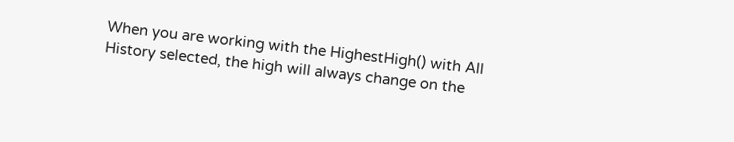When you are working with the HighestHigh() with All History selected, the high will always change on the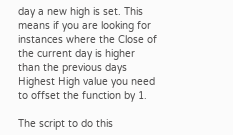day a new high is set. This means if you are looking for instances where the Close of the current day is higher than the previous days Highest High value you need to offset the function by 1.

The script to do this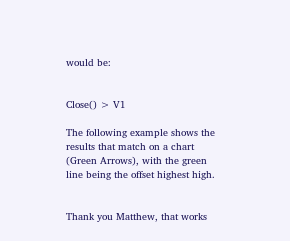would be:


Close() > V1

The following example shows the results that match on a chart (Green Arrows), with the green line being the offset highest high.


Thank you Matthew, that works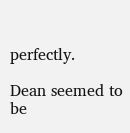perfectly.

Dean seemed to be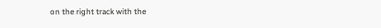on the right track with the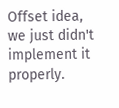Offset idea, we just didn't implement it properly.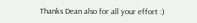Thanks Dean also for all your effort :)